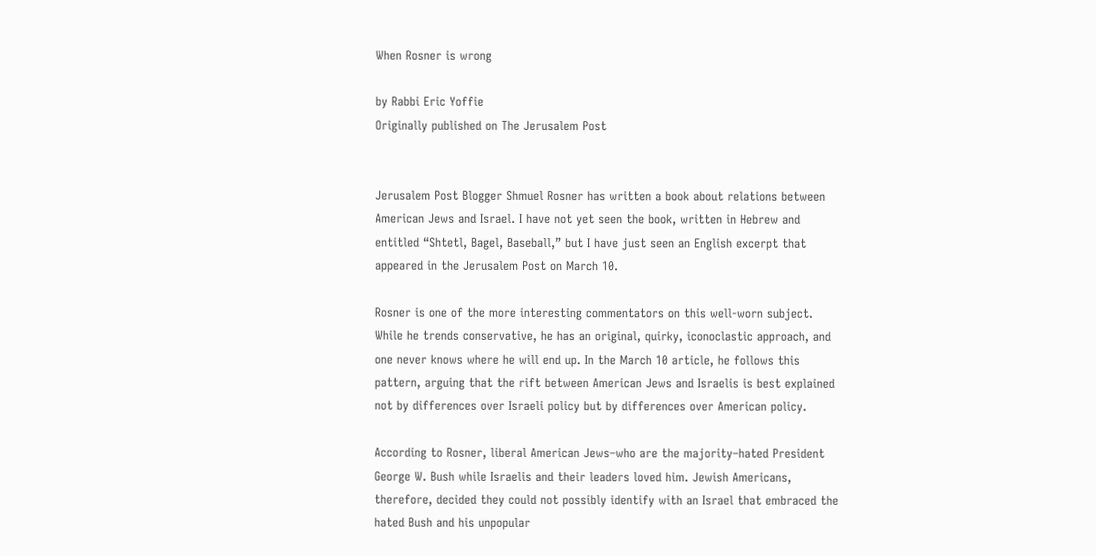When Rosner is wrong

by Rabbi Eric Yoffie
Originally published on The Jerusalem Post


Jerusalem Post Blogger Shmuel Rosner has written a book about relations between American Jews and Israel. I have not yet seen the book, written in Hebrew and entitled “Shtetl, Bagel, Baseball,” but I have just seen an English excerpt that appeared in the Jerusalem Post on March 10.

Rosner is one of the more interesting commentators on this well-worn subject. While he trends conservative, he has an original, quirky, iconoclastic approach, and one never knows where he will end up. In the March 10 article, he follows this pattern, arguing that the rift between American Jews and Israelis is best explained not by differences over Israeli policy but by differences over American policy.

According to Rosner, liberal American Jews–who are the majority–hated President George W. Bush while Israelis and their leaders loved him. Jewish Americans, therefore, decided they could not possibly identify with an Israel that embraced the hated Bush and his unpopular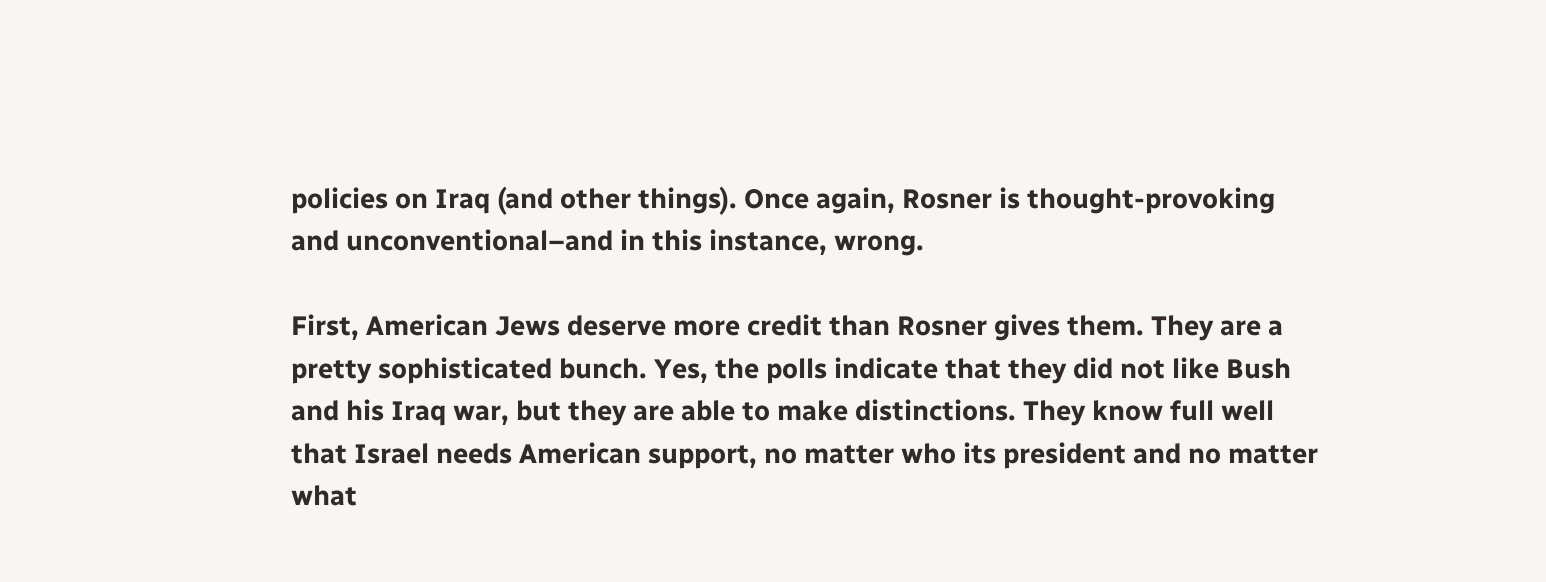policies on Iraq (and other things). Once again, Rosner is thought-provoking and unconventional–and in this instance, wrong.

First, American Jews deserve more credit than Rosner gives them. They are a pretty sophisticated bunch. Yes, the polls indicate that they did not like Bush and his Iraq war, but they are able to make distinctions. They know full well that Israel needs American support, no matter who its president and no matter what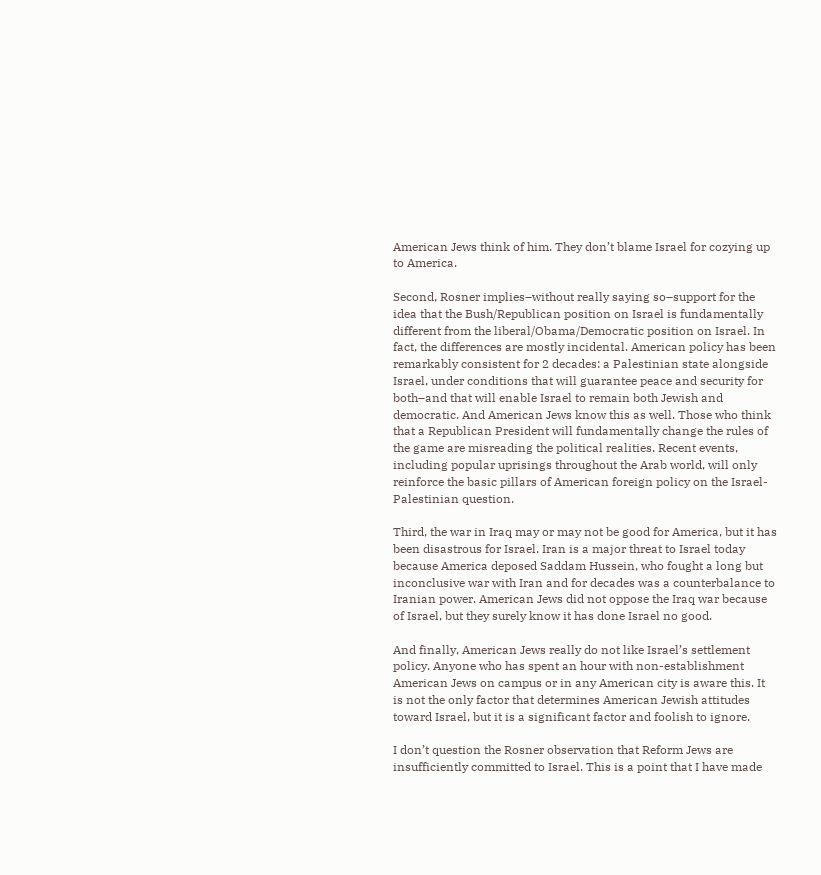American Jews think of him. They don’t blame Israel for cozying up to America.

Second, Rosner implies–without really saying so–support for the idea that the Bush/Republican position on Israel is fundamentally different from the liberal/Obama/Democratic position on Israel. In fact, the differences are mostly incidental. American policy has been remarkably consistent for 2 decades: a Palestinian state alongside Israel, under conditions that will guarantee peace and security for both–and that will enable Israel to remain both Jewish and democratic. And American Jews know this as well. Those who think that a Republican President will fundamentally change the rules of the game are misreading the political realities. Recent events, including popular uprisings throughout the Arab world, will only reinforce the basic pillars of American foreign policy on the Israel-Palestinian question.

Third, the war in Iraq may or may not be good for America, but it has been disastrous for Israel. Iran is a major threat to Israel today because America deposed Saddam Hussein, who fought a long but inconclusive war with Iran and for decades was a counterbalance to Iranian power. American Jews did not oppose the Iraq war because of Israel, but they surely know it has done Israel no good.

And finally, American Jews really do not like Israel’s settlement policy. Anyone who has spent an hour with non-establishment American Jews on campus or in any American city is aware this. It is not the only factor that determines American Jewish attitudes toward Israel, but it is a significant factor and foolish to ignore.

I don’t question the Rosner observation that Reform Jews are insufficiently committed to Israel. This is a point that I have made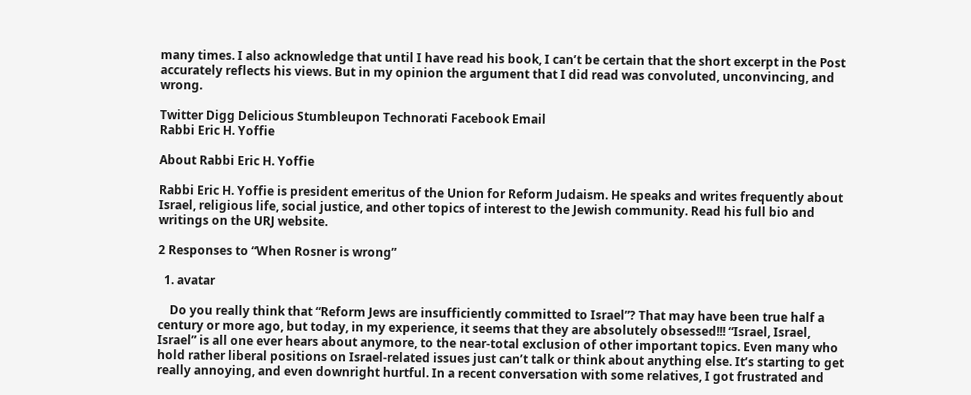many times. I also acknowledge that until I have read his book, I can’t be certain that the short excerpt in the Post accurately reflects his views. But in my opinion the argument that I did read was convoluted, unconvincing, and wrong.

Twitter Digg Delicious Stumbleupon Technorati Facebook Email
Rabbi Eric H. Yoffie

About Rabbi Eric H. Yoffie

Rabbi Eric H. Yoffie is president emeritus of the Union for Reform Judaism. He speaks and writes frequently about Israel, religious life, social justice, and other topics of interest to the Jewish community. Read his full bio and writings on the URJ website.

2 Responses to “When Rosner is wrong”

  1. avatar

    Do you really think that “Reform Jews are insufficiently committed to Israel”? That may have been true half a century or more ago, but today, in my experience, it seems that they are absolutely obsessed!!! “Israel, Israel, Israel” is all one ever hears about anymore, to the near-total exclusion of other important topics. Even many who hold rather liberal positions on Israel-related issues just can’t talk or think about anything else. It’s starting to get really annoying, and even downright hurtful. In a recent conversation with some relatives, I got frustrated and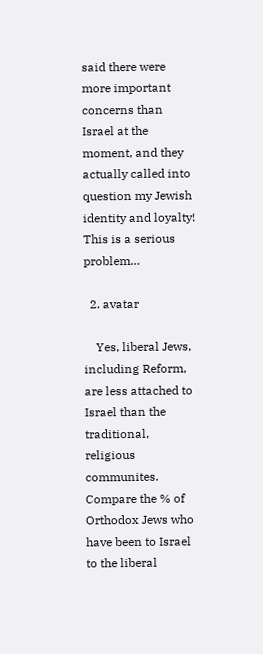said there were more important concerns than Israel at the moment, and they actually called into question my Jewish identity and loyalty! This is a serious problem…

  2. avatar

    Yes, liberal Jews, including Reform, are less attached to Israel than the traditional, religious communites. Compare the % of Orthodox Jews who have been to Israel to the liberal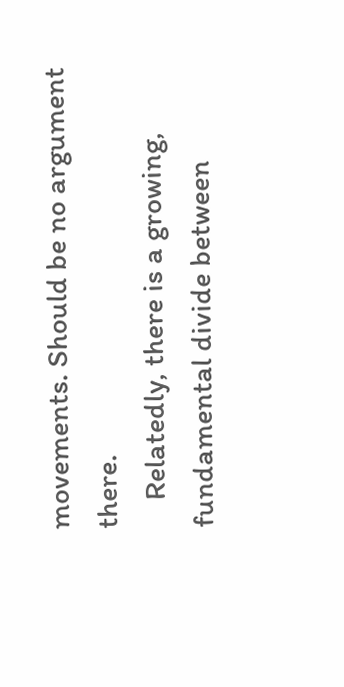movements. Should be no argument there.
    Relatedly, there is a growing, fundamental divide between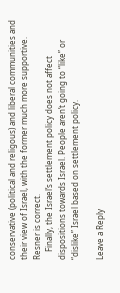conservative (political and religous) and liberal communities and their view of Israel, with the former much more supportive. Resner is correct.
    Finally, the Israel’s settlement policy does not affect dispositions towards Israel. People aren’t going to “like” or “dislike” Israel based on settlement policy.

Leave a Reply